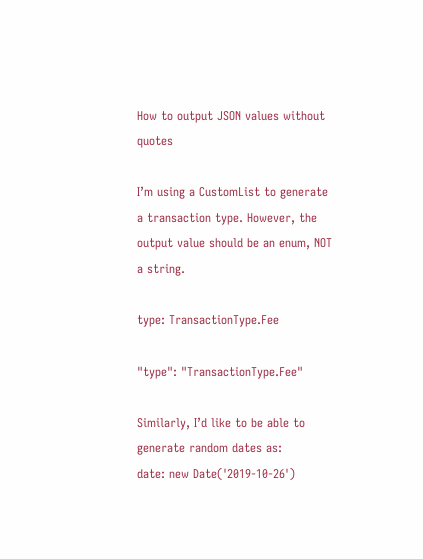How to output JSON values without quotes

I’m using a CustomList to generate a transaction type. However, the output value should be an enum, NOT a string.

type: TransactionType.Fee

"type": "TransactionType.Fee"

Similarly, I’d like to be able to generate random dates as:
date: new Date('2019-10-26')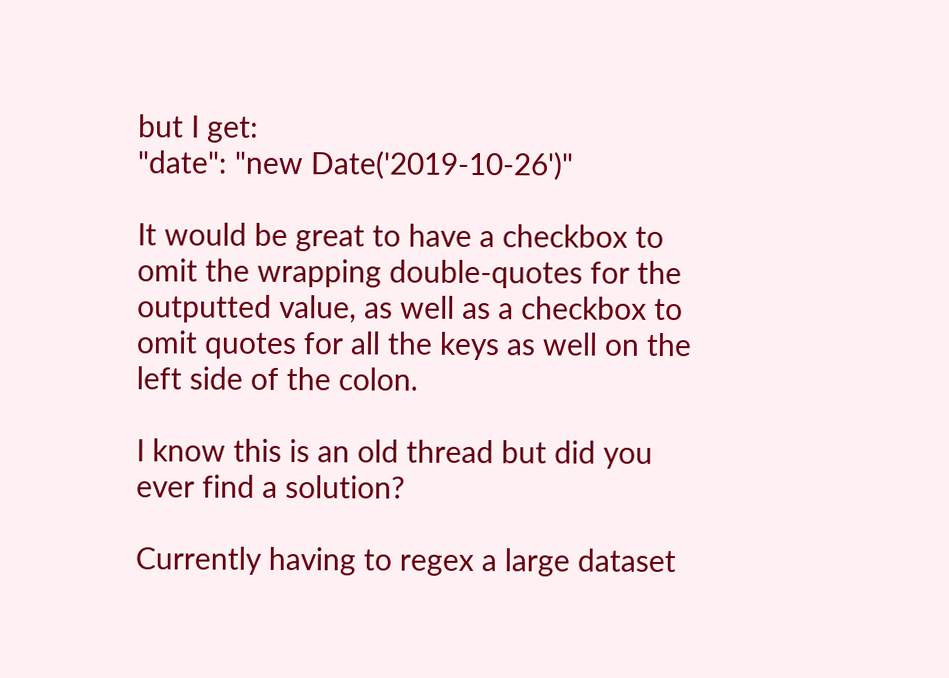but I get:
"date": "new Date('2019-10-26')"

It would be great to have a checkbox to omit the wrapping double-quotes for the outputted value, as well as a checkbox to omit quotes for all the keys as well on the left side of the colon.

I know this is an old thread but did you ever find a solution?

Currently having to regex a large dataset